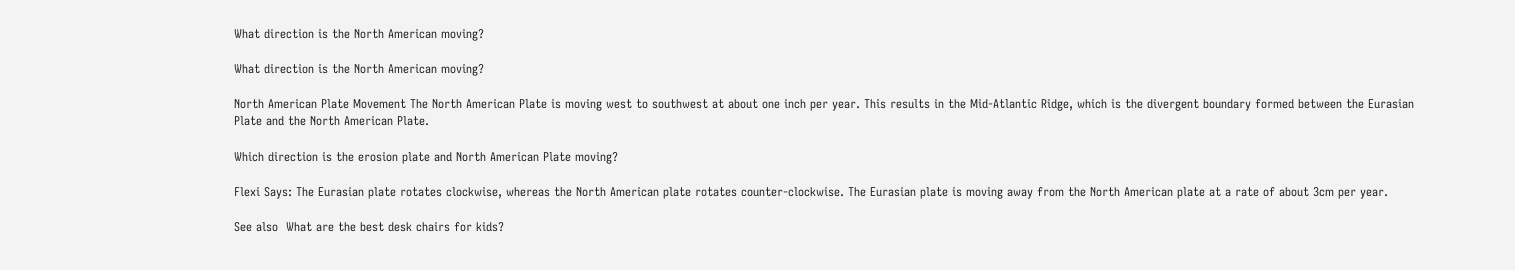What direction is the North American moving?

What direction is the North American moving?

North American Plate Movement The North American Plate is moving west to southwest at about one inch per year. This results in the Mid-Atlantic Ridge, which is the divergent boundary formed between the Eurasian Plate and the North American Plate.

Which direction is the erosion plate and North American Plate moving?

Flexi Says: The Eurasian plate rotates clockwise, whereas the North American plate rotates counter-clockwise. The Eurasian plate is moving away from the North American plate at a rate of about 3cm per year.

See also  What are the best desk chairs for kids?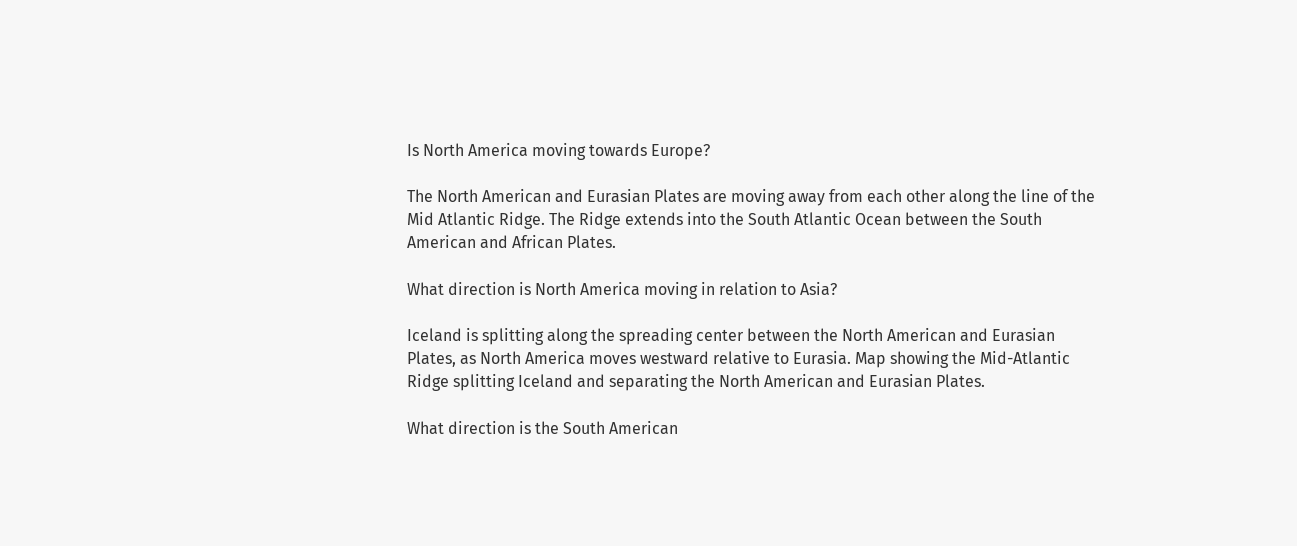Is North America moving towards Europe?

The North American and Eurasian Plates are moving away from each other along the line of the Mid Atlantic Ridge. The Ridge extends into the South Atlantic Ocean between the South American and African Plates.

What direction is North America moving in relation to Asia?

Iceland is splitting along the spreading center between the North American and Eurasian Plates, as North America moves westward relative to Eurasia. Map showing the Mid-Atlantic Ridge splitting Iceland and separating the North American and Eurasian Plates.

What direction is the South American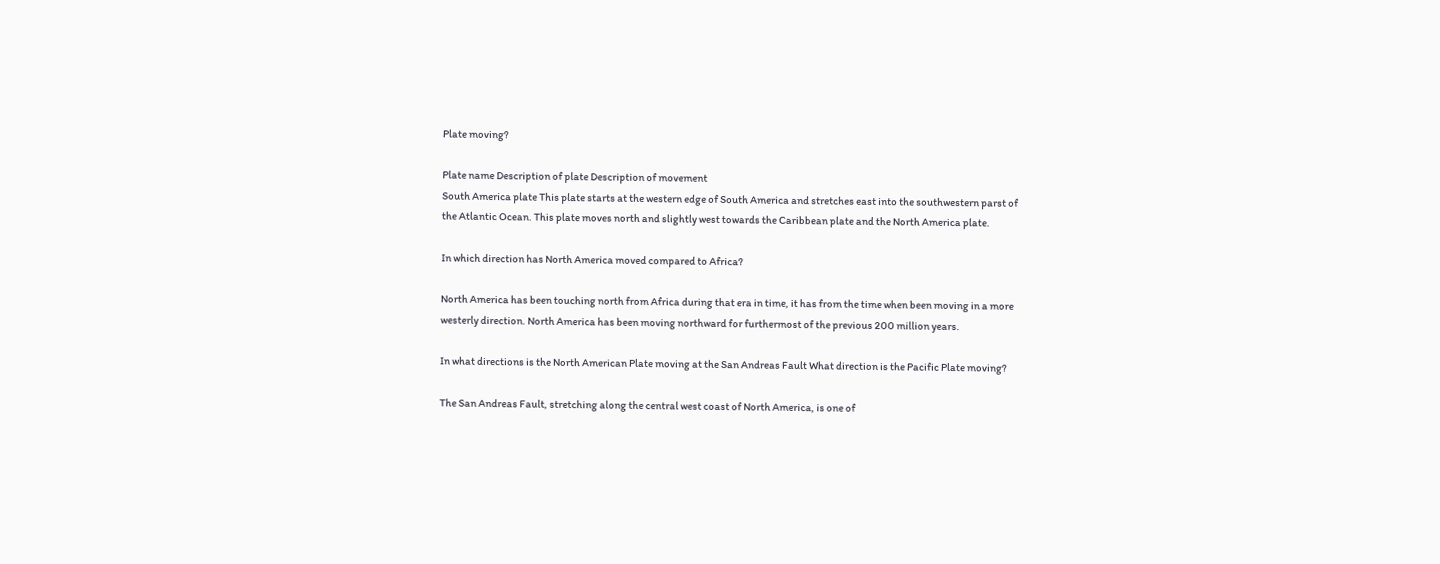Plate moving?

Plate name Description of plate Description of movement
South America plate This plate starts at the western edge of South America and stretches east into the southwestern parst of the Atlantic Ocean. This plate moves north and slightly west towards the Caribbean plate and the North America plate.

In which direction has North America moved compared to Africa?

North America has been touching north from Africa during that era in time, it has from the time when been moving in a more westerly direction. North America has been moving northward for furthermost of the previous 200 million years.

In what directions is the North American Plate moving at the San Andreas Fault What direction is the Pacific Plate moving?

The San Andreas Fault, stretching along the central west coast of North America, is one of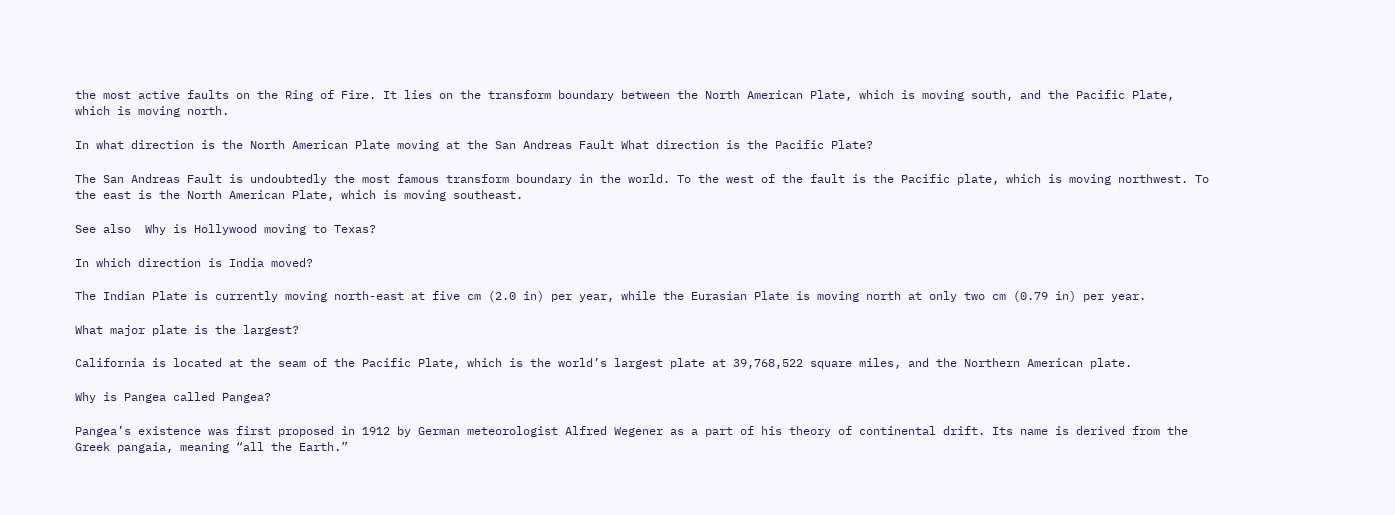the most active faults on the Ring of Fire. It lies on the transform boundary between the North American Plate, which is moving south, and the Pacific Plate, which is moving north.

In what direction is the North American Plate moving at the San Andreas Fault What direction is the Pacific Plate?

The San Andreas Fault is undoubtedly the most famous transform boundary in the world. To the west of the fault is the Pacific plate, which is moving northwest. To the east is the North American Plate, which is moving southeast.

See also  Why is Hollywood moving to Texas?

In which direction is India moved?

The Indian Plate is currently moving north-east at five cm (2.0 in) per year, while the Eurasian Plate is moving north at only two cm (0.79 in) per year.

What major plate is the largest?

California is located at the seam of the Pacific Plate, which is the world’s largest plate at 39,768,522 square miles, and the Northern American plate.

Why is Pangea called Pangea?

Pangea’s existence was first proposed in 1912 by German meteorologist Alfred Wegener as a part of his theory of continental drift. Its name is derived from the Greek pangaia, meaning “all the Earth.”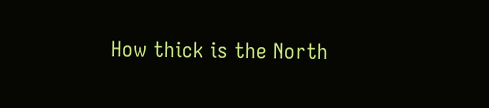How thick is the North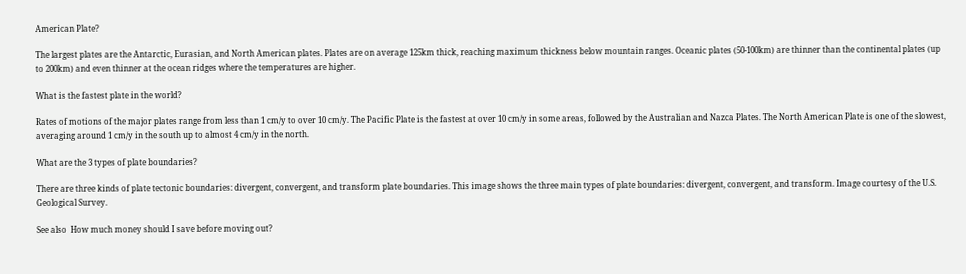American Plate?

The largest plates are the Antarctic, Eurasian, and North American plates. Plates are on average 125km thick, reaching maximum thickness below mountain ranges. Oceanic plates (50-100km) are thinner than the continental plates (up to 200km) and even thinner at the ocean ridges where the temperatures are higher.

What is the fastest plate in the world?

Rates of motions of the major plates range from less than 1 cm/y to over 10 cm/y. The Pacific Plate is the fastest at over 10 cm/y in some areas, followed by the Australian and Nazca Plates. The North American Plate is one of the slowest, averaging around 1 cm/y in the south up to almost 4 cm/y in the north.

What are the 3 types of plate boundaries?

There are three kinds of plate tectonic boundaries: divergent, convergent, and transform plate boundaries. This image shows the three main types of plate boundaries: divergent, convergent, and transform. Image courtesy of the U.S. Geological Survey.

See also  How much money should I save before moving out?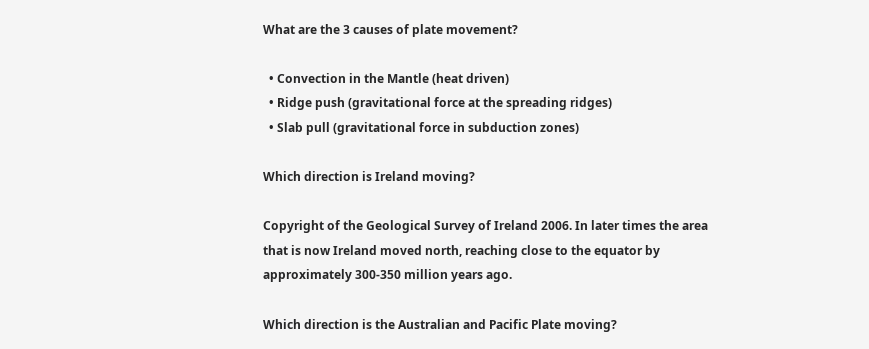What are the 3 causes of plate movement?

  • Convection in the Mantle (heat driven)
  • Ridge push (gravitational force at the spreading ridges)
  • Slab pull (gravitational force in subduction zones)

Which direction is Ireland moving?

Copyright of the Geological Survey of Ireland 2006. In later times the area that is now Ireland moved north, reaching close to the equator by approximately 300-350 million years ago.

Which direction is the Australian and Pacific Plate moving?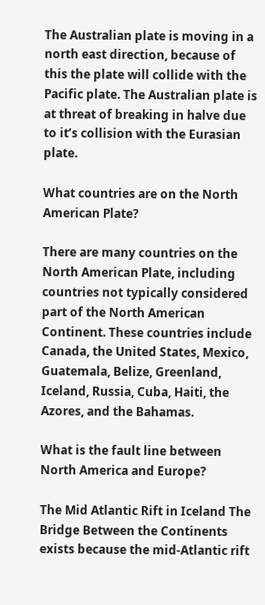The Australian plate is moving in a north east direction, because of this the plate will collide with the Pacific plate. The Australian plate is at threat of breaking in halve due to it’s collision with the Eurasian plate.

What countries are on the North American Plate?

There are many countries on the North American Plate, including countries not typically considered part of the North American Continent. These countries include Canada, the United States, Mexico, Guatemala, Belize, Greenland, Iceland, Russia, Cuba, Haiti, the Azores, and the Bahamas.

What is the fault line between North America and Europe?

The Mid Atlantic Rift in Iceland The Bridge Between the Continents exists because the mid-Atlantic rift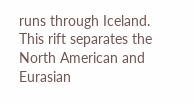runs through Iceland. This rift separates the North American and Eurasian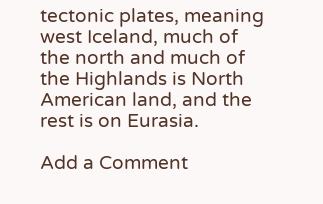tectonic plates, meaning west Iceland, much of the north and much of the Highlands is North American land, and the rest is on Eurasia.

Add a Comment